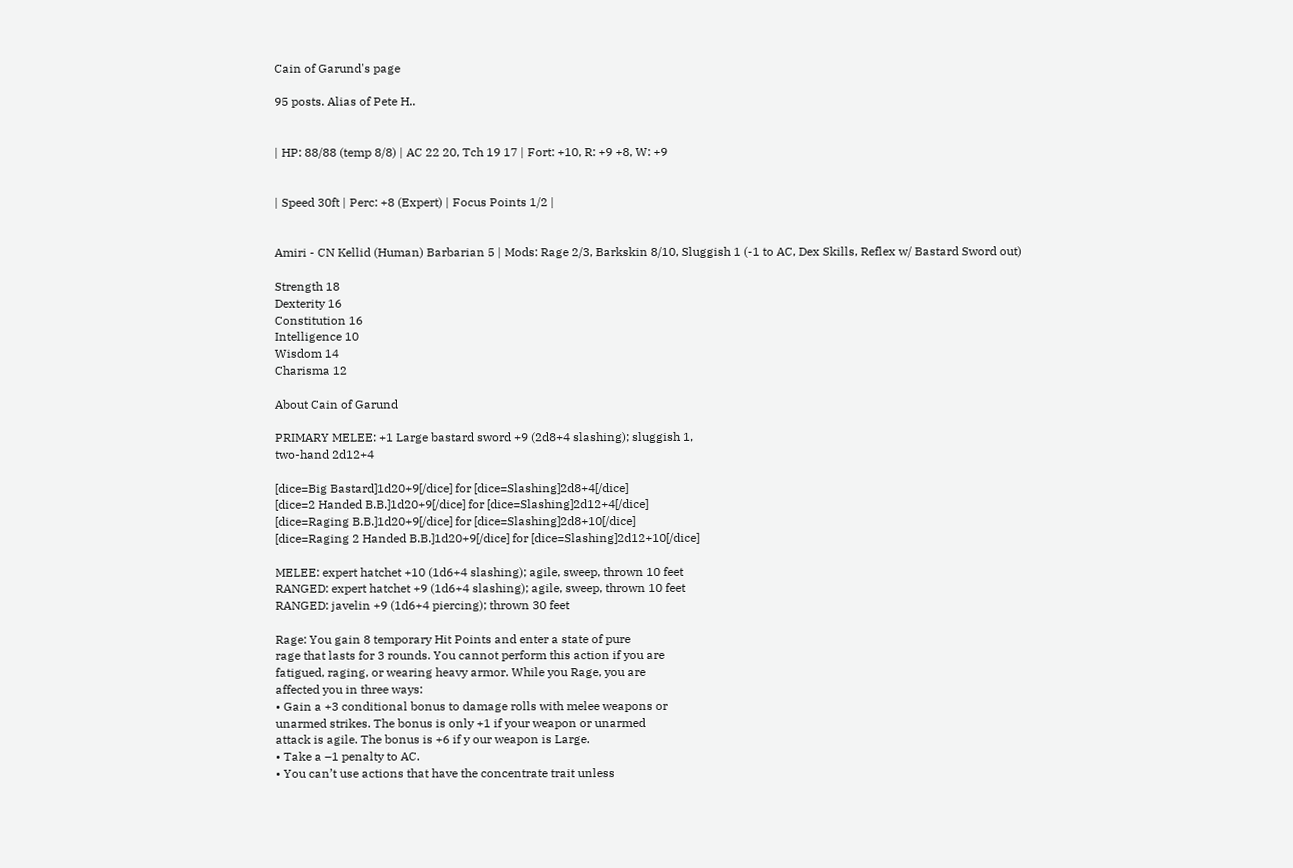Cain of Garund's page

95 posts. Alias of Pete H..


| HP: 88/88 (temp 8/8) | AC 22 20, Tch 19 17 | Fort: +10, R: +9 +8, W: +9


| Speed 30ft | Perc: +8 (Expert) | Focus Points 1/2 |


Amiri - CN Kellid (Human) Barbarian 5 | Mods: Rage 2/3, Barkskin 8/10, Sluggish 1 (-1 to AC, Dex Skills, Reflex w/ Bastard Sword out)

Strength 18
Dexterity 16
Constitution 16
Intelligence 10
Wisdom 14
Charisma 12

About Cain of Garund

PRIMARY MELEE: +1 Large bastard sword +9 (2d8+4 slashing); sluggish 1,
two-hand 2d12+4

[dice=Big Bastard]1d20+9[/dice] for [dice=Slashing]2d8+4[/dice]
[dice=2 Handed B.B.]1d20+9[/dice] for [dice=Slashing]2d12+4[/dice]
[dice=Raging B.B.]1d20+9[/dice] for [dice=Slashing]2d8+10[/dice]
[dice=Raging 2 Handed B.B.]1d20+9[/dice] for [dice=Slashing]2d12+10[/dice]

MELEE: expert hatchet +10 (1d6+4 slashing); agile, sweep, thrown 10 feet
RANGED: expert hatchet +9 (1d6+4 slashing); agile, sweep, thrown 10 feet
RANGED: javelin +9 (1d6+4 piercing); thrown 30 feet

Rage: You gain 8 temporary Hit Points and enter a state of pure
rage that lasts for 3 rounds. You cannot perform this action if you are
fatigued, raging, or wearing heavy armor. While you Rage, you are
affected you in three ways:
• Gain a +3 conditional bonus to damage rolls with melee weapons or
unarmed strikes. The bonus is only +1 if your weapon or unarmed
attack is agile. The bonus is +6 if y our weapon is Large.
• Take a –1 penalty to AC.
• You can’t use actions that have the concentrate trait unless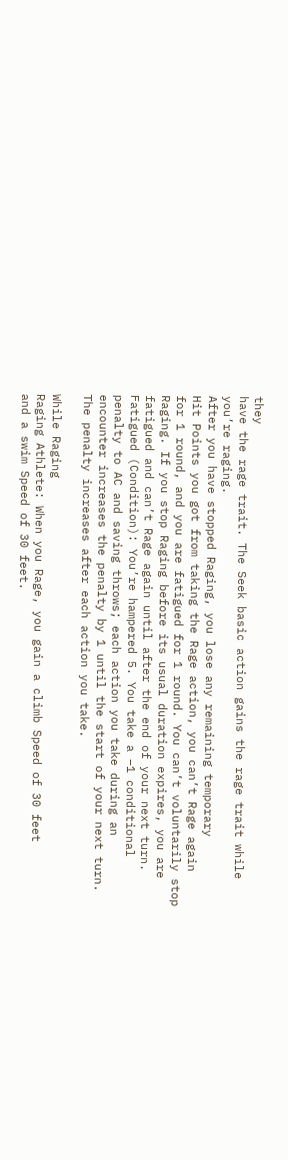they
have the rage trait. The Seek basic action gains the rage trait while
you’re raging.
After you have stopped Raging, you lose any remaining temporary
Hit Points you got from taking the Rage action, you can’t Rage again
for 1 round, and you are fatigued for 1 round. You can’t voluntarily stop
Raging. If you stop Raging before its usual duration expires, you are
fatigued and can’t Rage again until after the end of your next turn.
Fatigued (Condition): You’re hampered 5. You take a –1 conditional
penalty to AC and saving throws; each action you take during an
encounter increases the penalty by 1 until the start of your next turn.
The penalty increases after each action you take.

While Raging
Raging Athlete: When you Rage, you gain a climb Speed of 30 feet
and a swim Speed of 30 feet.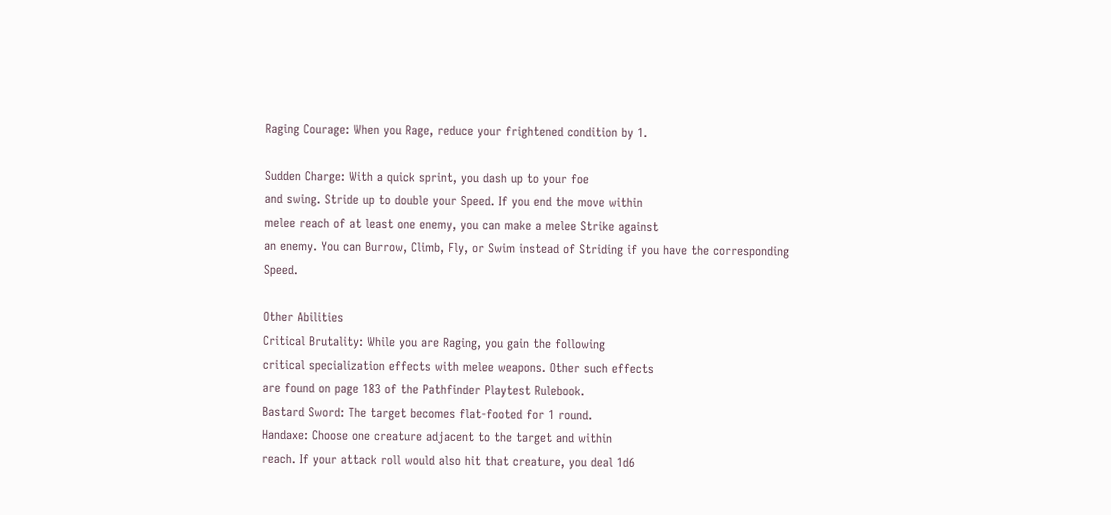Raging Courage: When you Rage, reduce your frightened condition by 1.

Sudden Charge: With a quick sprint, you dash up to your foe
and swing. Stride up to double your Speed. If you end the move within
melee reach of at least one enemy, you can make a melee Strike against
an enemy. You can Burrow, Climb, Fly, or Swim instead of Striding if you have the corresponding Speed.

Other Abilities
Critical Brutality: While you are Raging, you gain the following
critical specialization effects with melee weapons. Other such effects
are found on page 183 of the Pathfinder Playtest Rulebook.
Bastard Sword: The target becomes flat-footed for 1 round.
Handaxe: Choose one creature adjacent to the target and within
reach. If your attack roll would also hit that creature, you deal 1d6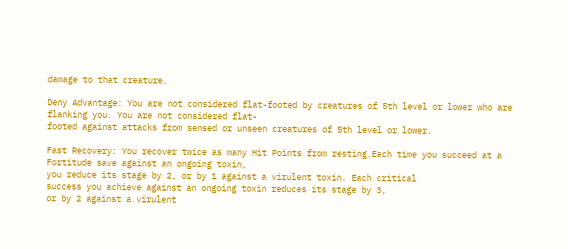damage to that creature.

Deny Advantage: You are not considered flat-footed by creatures of 5th level or lower who are flanking you. You are not considered flat-
footed against attacks from sensed or unseen creatures of 5th level or lower.

Fast Recovery: You recover twice as many Hit Points from resting.Each time you succeed at a Fortitude save against an ongoing toxin,
you reduce its stage by 2, or by 1 against a virulent toxin. Each critical
success you achieve against an ongoing toxin reduces its stage by 3,
or by 2 against a virulent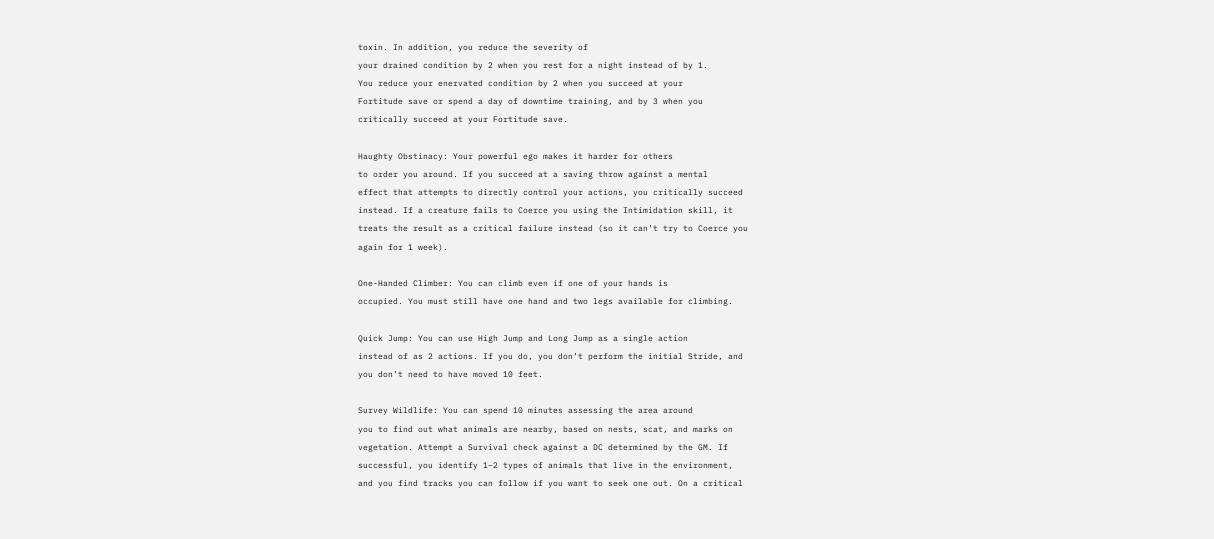toxin. In addition, you reduce the severity of
your drained condition by 2 when you rest for a night instead of by 1.
You reduce your enervated condition by 2 when you succeed at your
Fortitude save or spend a day of downtime training, and by 3 when you
critically succeed at your Fortitude save.

Haughty Obstinacy: Your powerful ego makes it harder for others
to order you around. If you succeed at a saving throw against a mental
effect that attempts to directly control your actions, you critically succeed
instead. If a creature fails to Coerce you using the Intimidation skill, it
treats the result as a critical failure instead (so it can’t try to Coerce you
again for 1 week).

One-Handed Climber: You can climb even if one of your hands is
occupied. You must still have one hand and two legs available for climbing.

Quick Jump: You can use High Jump and Long Jump as a single action
instead of as 2 actions. If you do, you don’t perform the initial Stride, and
you don’t need to have moved 10 feet.

Survey Wildlife: You can spend 10 minutes assessing the area around
you to find out what animals are nearby, based on nests, scat, and marks on
vegetation. Attempt a Survival check against a DC determined by the GM. If
successful, you identify 1–2 types of animals that live in the environment,
and you find tracks you can follow if you want to seek one out. On a critical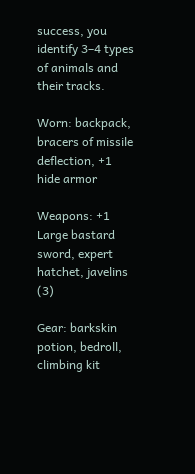success, you identify 3–4 types of animals and their tracks.

Worn: backpack, bracers of missile deflection, +1 hide armor

Weapons: +1 Large bastard sword, expert hatchet, javelins (3)

Gear: barkskin potion, bedroll, climbing kit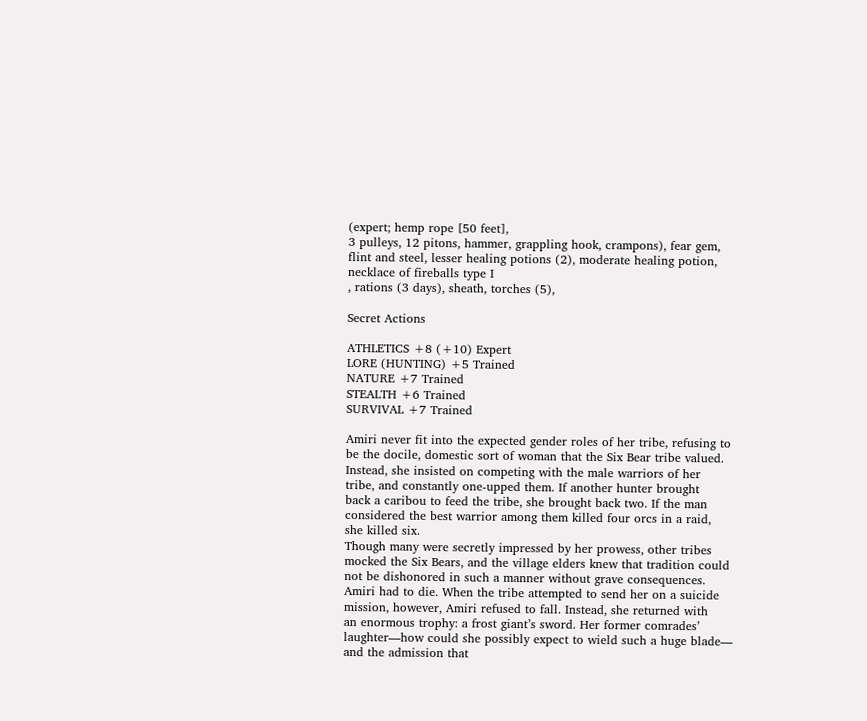(expert; hemp rope [50 feet],
3 pulleys, 12 pitons, hammer, grappling hook, crampons), fear gem,
flint and steel, lesser healing potions (2), moderate healing potion,
necklace of fireballs type I
, rations (3 days), sheath, torches (5),

Secret Actions

ATHLETICS +8 (+10) Expert
LORE (HUNTING) +5 Trained
NATURE +7 Trained
STEALTH +6 Trained
SURVIVAL +7 Trained

Amiri never fit into the expected gender roles of her tribe, refusing to
be the docile, domestic sort of woman that the Six Bear tribe valued.
Instead, she insisted on competing with the male warriors of her
tribe, and constantly one-upped them. If another hunter brought
back a caribou to feed the tribe, she brought back two. If the man
considered the best warrior among them killed four orcs in a raid,
she killed six.
Though many were secretly impressed by her prowess, other tribes
mocked the Six Bears, and the village elders knew that tradition could
not be dishonored in such a manner without grave consequences.
Amiri had to die. When the tribe attempted to send her on a suicide
mission, however, Amiri refused to fall. Instead, she returned with
an enormous trophy: a frost giant’s sword. Her former comrades’
laughter—how could she possibly expect to wield such a huge blade—
and the admission that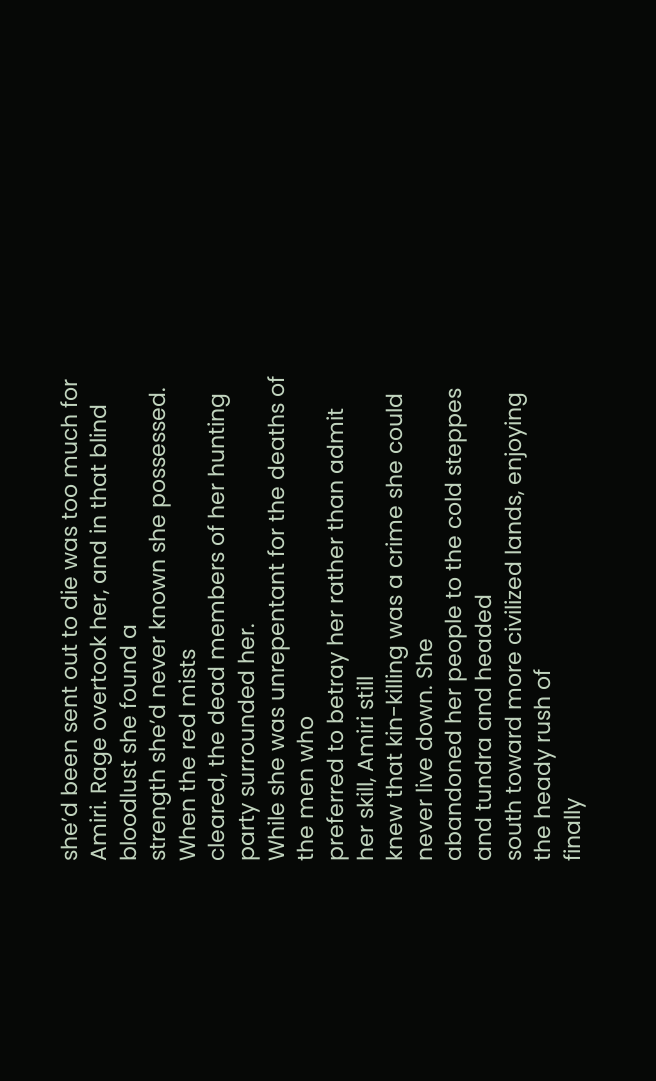she’d been sent out to die was too much for
Amiri. Rage overtook her, and in that blind bloodlust she found a
strength she’d never known she possessed. When the red mists
cleared, the dead members of her hunting party surrounded her.
While she was unrepentant for the deaths of the men who
preferred to betray her rather than admit her skill, Amiri still
knew that kin-killing was a crime she could never live down. She
abandoned her people to the cold steppes and tundra and headed
south toward more civilized lands, enjoying the heady rush of
finally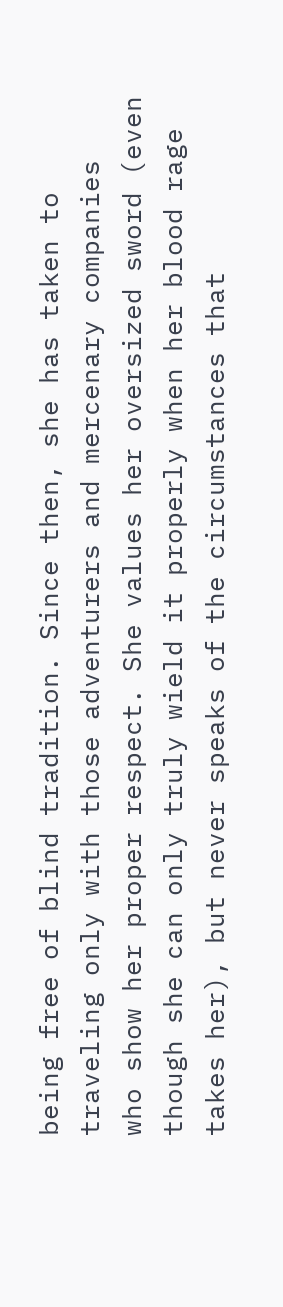being free of blind tradition. Since then, she has taken to
traveling only with those adventurers and mercenary companies
who show her proper respect. She values her oversized sword (even
though she can only truly wield it properly when her blood rage
takes her), but never speaks of the circumstances that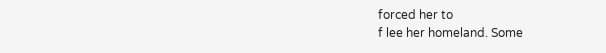forced her to
f lee her homeland. Some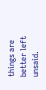things are better left unsaid.